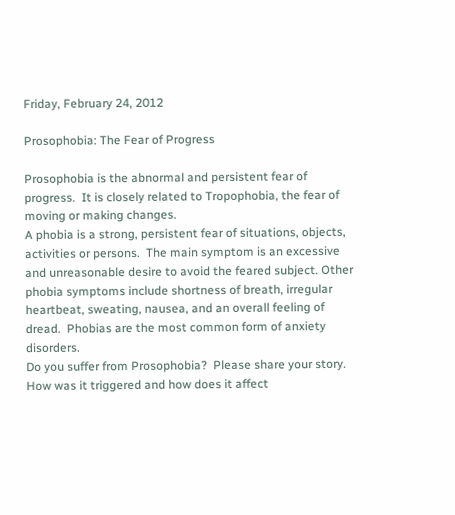Friday, February 24, 2012

Prosophobia: The Fear of Progress

Prosophobia is the abnormal and persistent fear of progress.  It is closely related to Tropophobia, the fear of moving or making changes.
A phobia is a strong, persistent fear of situations, objects, activities or persons.  The main symptom is an excessive and unreasonable desire to avoid the feared subject. Other phobia symptoms include shortness of breath, irregular heartbeat, sweating, nausea, and an overall feeling of dread.  Phobias are the most common form of anxiety disorders.
Do you suffer from Prosophobia?  Please share your story.  How was it triggered and how does it affect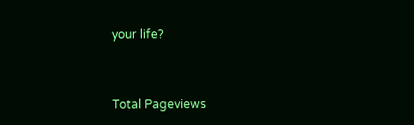your life?


Total Pageviews